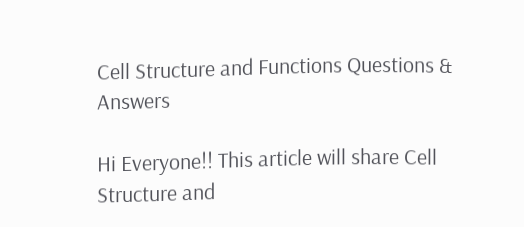Cell Structure and Functions Questions & Answers

Hi Everyone!! This article will share Cell Structure and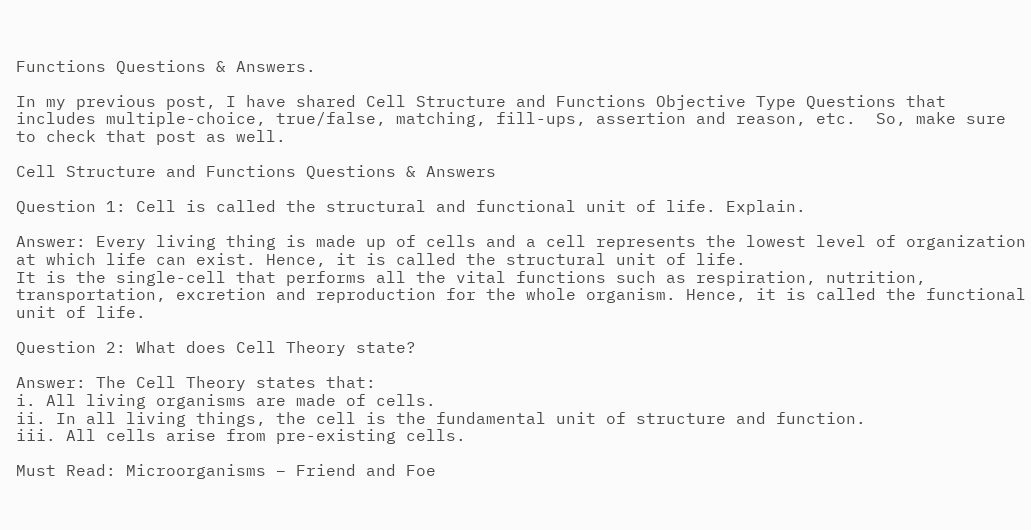Functions Questions & Answers.

In my previous post, I have shared Cell Structure and Functions Objective Type Questions that includes multiple-choice, true/false, matching, fill-ups, assertion and reason, etc.  So, make sure to check that post as well.

Cell Structure and Functions Questions & Answers

Question 1: Cell is called the structural and functional unit of life. Explain.

Answer: Every living thing is made up of cells and a cell represents the lowest level of organization at which life can exist. Hence, it is called the structural unit of life.
It is the single-cell that performs all the vital functions such as respiration, nutrition, transportation, excretion and reproduction for the whole organism. Hence, it is called the functional unit of life.

Question 2: What does Cell Theory state?

Answer: The Cell Theory states that:
i. All living organisms are made of cells.
ii. In all living things, the cell is the fundamental unit of structure and function.
iii. All cells arise from pre-existing cells.

Must Read: Microorganisms – Friend and Foe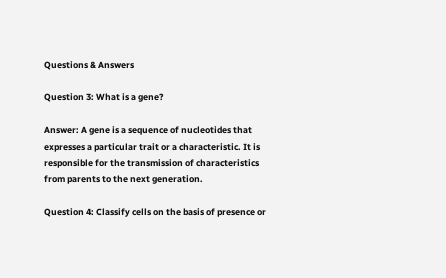Questions & Answers

Question 3: What is a gene?

Answer: A gene is a sequence of nucleotides that expresses a particular trait or a characteristic. It is responsible for the transmission of characteristics from parents to the next generation.

Question 4: Classify cells on the basis of presence or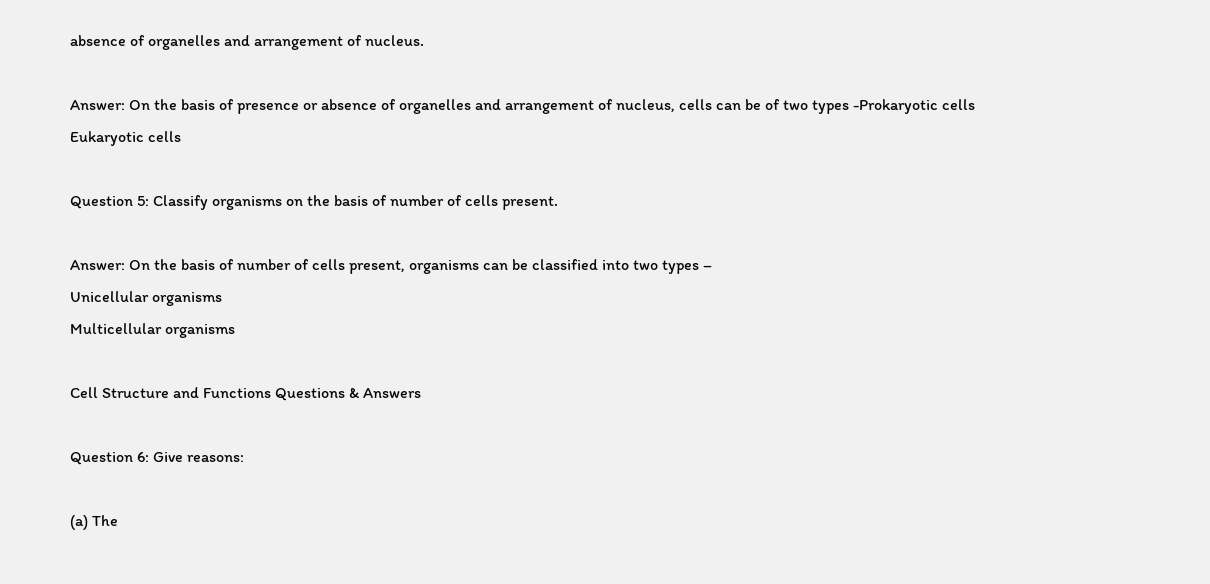absence of organelles and arrangement of nucleus.

Answer: On the basis of presence or absence of organelles and arrangement of nucleus, cells can be of two types -Prokaryotic cells
Eukaryotic cells

Question 5: Classify organisms on the basis of number of cells present.

Answer: On the basis of number of cells present, organisms can be classified into two types –
Unicellular organisms
Multicellular organisms

Cell Structure and Functions Questions & Answers

Question 6: Give reasons:

(a) The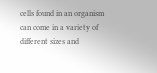cells found in an organism can come in a variety of different sizes and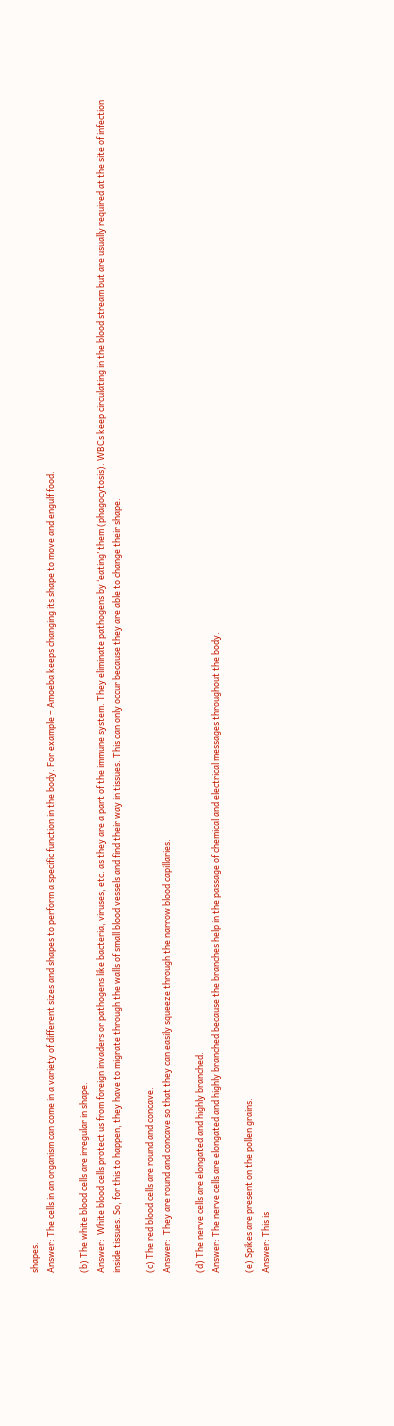shapes.
Answer: The cells in an organism can come in a variety of different sizes and shapes to perform a specific function in the body. For example – Amoeba keeps changing its shape to move and engulf food.

(b) The white blood cells are irregular in shape.
Answer:  White blood cells protect us from foreign invaders or pathogens like bacteria, viruses, etc. as they are a part of the immune system. They eliminate pathogens by ‘eating’ them (phagocytosis). WBCs keep circulating in the blood stream but are usually required at the site of infection inside tissues. So, for this to happen, they have to migrate through the walls of small blood vessels and find their way in tissues. This can only occur because they are able to change their shape.

(c) The red blood cells are round and concave.
Answer:  They are round and concave so that they can easily squeeze through the narrow blood capillaries.

(d) The nerve cells are elongated and highly branched.
Answer: The nerve cells are elongated and highly branched because the branches help in the passage of chemical and electrical messages throughout the body.

(e) Spikes are present on the pollen grains.
Answer: This is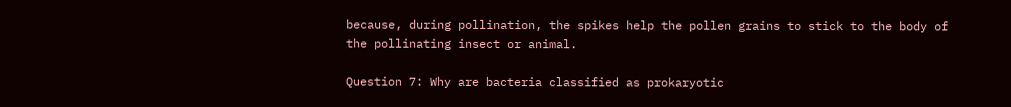because, during pollination, the spikes help the pollen grains to stick to the body of the pollinating insect or animal.

Question 7: Why are bacteria classified as prokaryotic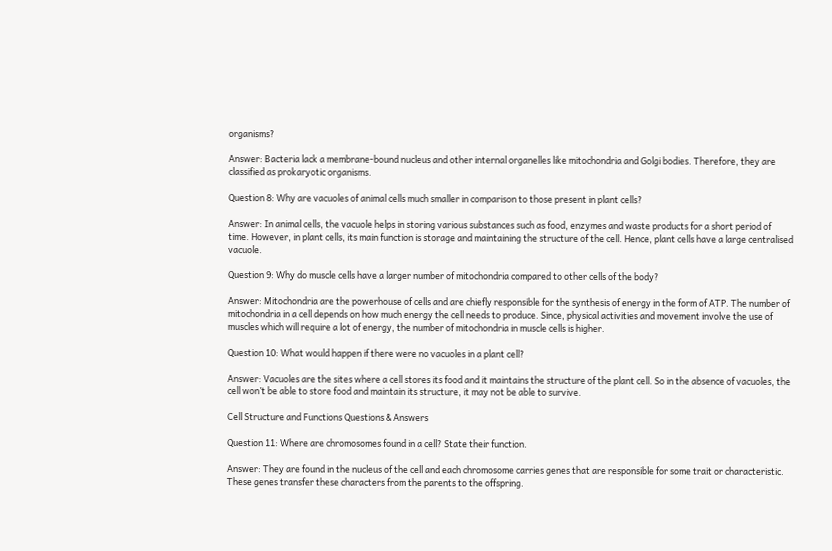organisms?

Answer: Bacteria lack a membrane-bound nucleus and other internal organelles like mitochondria and Golgi bodies. Therefore, they are classified as prokaryotic organisms.

Question 8: Why are vacuoles of animal cells much smaller in comparison to those present in plant cells?

Answer: In animal cells, the vacuole helps in storing various substances such as food, enzymes and waste products for a short period of time. However, in plant cells, its main function is storage and maintaining the structure of the cell. Hence, plant cells have a large centralised vacuole.

Question 9: Why do muscle cells have a larger number of mitochondria compared to other cells of the body?

Answer: Mitochondria are the powerhouse of cells and are chiefly responsible for the synthesis of energy in the form of ATP. The number of mitochondria in a cell depends on how much energy the cell needs to produce. Since, physical activities and movement involve the use of muscles which will require a lot of energy, the number of mitochondria in muscle cells is higher.

Question 10: What would happen if there were no vacuoles in a plant cell?

Answer: Vacuoles are the sites where a cell stores its food and it maintains the structure of the plant cell. So in the absence of vacuoles, the cell won’t be able to store food and maintain its structure, it may not be able to survive.

Cell Structure and Functions Questions & Answers

Question 11: Where are chromosomes found in a cell? State their function.

Answer: They are found in the nucleus of the cell and each chromosome carries genes that are responsible for some trait or characteristic. These genes transfer these characters from the parents to the offspring.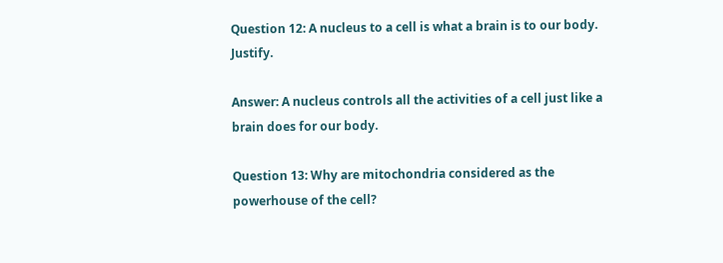Question 12: A nucleus to a cell is what a brain is to our body. Justify.

Answer: A nucleus controls all the activities of a cell just like a brain does for our body.

Question 13: Why are mitochondria considered as the powerhouse of the cell?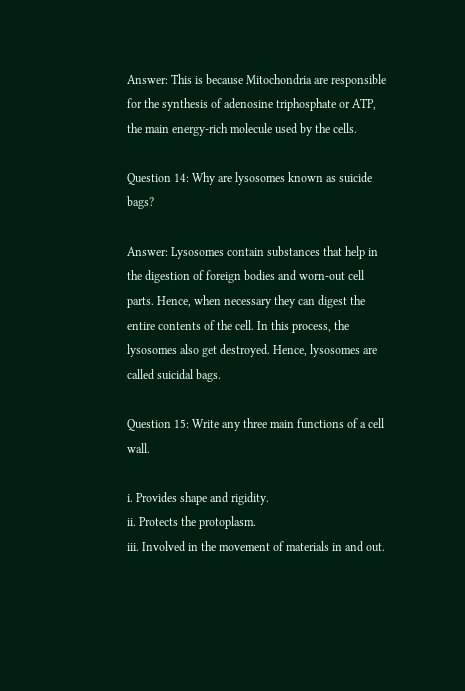Answer: This is because Mitochondria are responsible for the synthesis of adenosine triphosphate or ATP, the main energy-rich molecule used by the cells.

Question 14: Why are lysosomes known as suicide bags?

Answer: Lysosomes contain substances that help in the digestion of foreign bodies and worn-out cell parts. Hence, when necessary they can digest the entire contents of the cell. In this process, the lysosomes also get destroyed. Hence, lysosomes are called suicidal bags.

Question 15: Write any three main functions of a cell wall.

i. Provides shape and rigidity.
ii. Protects the protoplasm.
iii. Involved in the movement of materials in and out.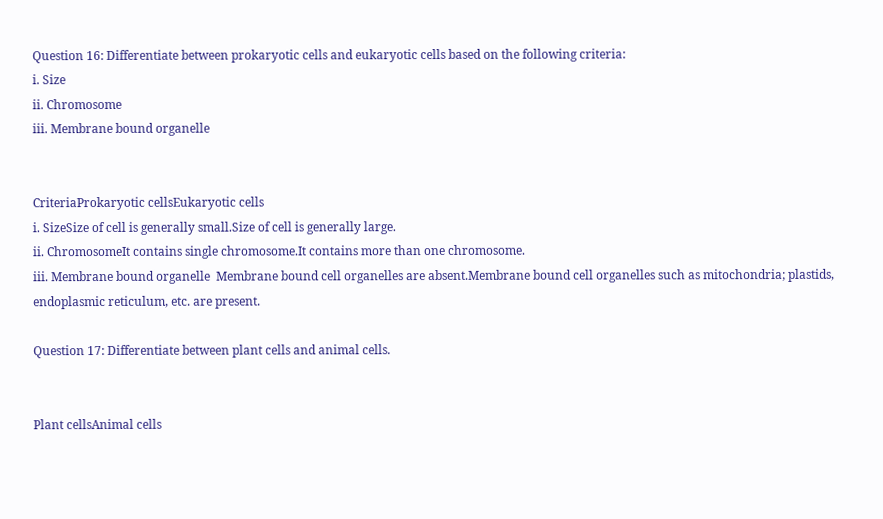Question 16: Differentiate between prokaryotic cells and eukaryotic cells based on the following criteria:
i. Size
ii. Chromosome
iii. Membrane bound organelle


CriteriaProkaryotic cellsEukaryotic cells
i. SizeSize of cell is generally small.Size of cell is generally large.
ii. ChromosomeIt contains single chromosome.It contains more than one chromosome.
iii. Membrane bound organelle  Membrane bound cell organelles are absent.Membrane bound cell organelles such as mitochondria; plastids, endoplasmic reticulum, etc. are present.

Question 17: Differentiate between plant cells and animal cells.


Plant cellsAnimal cells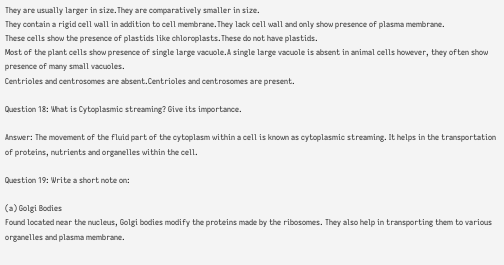They are usually larger in size.They are comparatively smaller in size.
They contain a rigid cell wall in addition to cell membrane.They lack cell wall and only show presence of plasma membrane.
These cells show the presence of plastids like chloroplasts.These do not have plastids.
Most of the plant cells show presence of single large vacuole.A single large vacuole is absent in animal cells however, they often show presence of many small vacuoles.
Centrioles and centrosomes are absent.Centrioles and centrosomes are present.

Question 18: What is Cytoplasmic streaming? Give its importance.

Answer: The movement of the fluid part of the cytoplasm within a cell is known as cytoplasmic streaming. It helps in the transportation of proteins, nutrients and organelles within the cell.

Question 19: Write a short note on:

(a) Golgi Bodies
Found located near the nucleus, Golgi bodies modify the proteins made by the ribosomes. They also help in transporting them to various organelles and plasma membrane.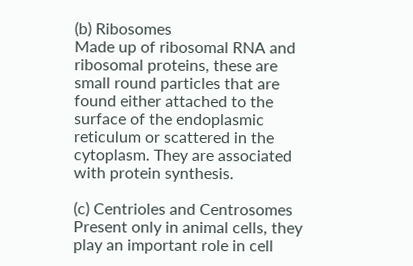(b) Ribosomes
Made up of ribosomal RNA and ribosomal proteins, these are small round particles that are found either attached to the surface of the endoplasmic reticulum or scattered in the cytoplasm. They are associated with protein synthesis.

(c) Centrioles and Centrosomes
Present only in animal cells, they play an important role in cell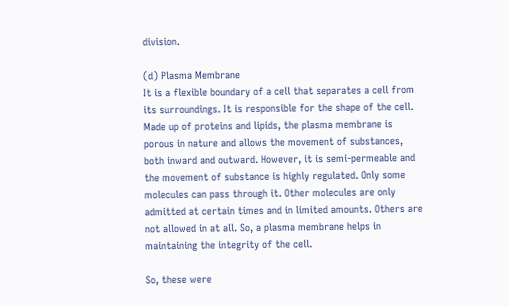division.

(d) Plasma Membrane
It is a flexible boundary of a cell that separates a cell from its surroundings. It is responsible for the shape of the cell. Made up of proteins and lipids, the plasma membrane is porous in nature and allows the movement of substances, both inward and outward. However, it is semi-permeable and the movement of substance is highly regulated. Only some molecules can pass through it. Other molecules are only admitted at certain times and in limited amounts. Others are not allowed in at all. So, a plasma membrane helps in maintaining the integrity of the cell.

So, these were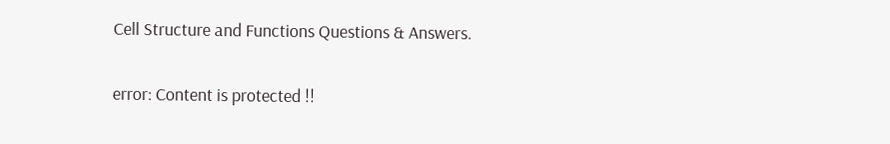Cell Structure and Functions Questions & Answers.

error: Content is protected !!